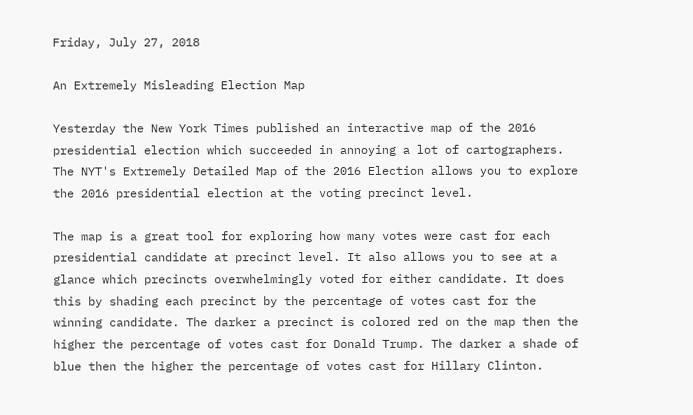Friday, July 27, 2018

An Extremely Misleading Election Map

Yesterday the New York Times published an interactive map of the 2016 presidential election which succeeded in annoying a lot of cartographers. The NYT's Extremely Detailed Map of the 2016 Election allows you to explore the 2016 presidential election at the voting precinct level.

The map is a great tool for exploring how many votes were cast for each presidential candidate at precinct level. It also allows you to see at a glance which precincts overwhelmingly voted for either candidate. It does this by shading each precinct by the percentage of votes cast for the winning candidate. The darker a precinct is colored red on the map then the higher the percentage of votes cast for Donald Trump. The darker a shade of blue then the higher the percentage of votes cast for Hillary Clinton.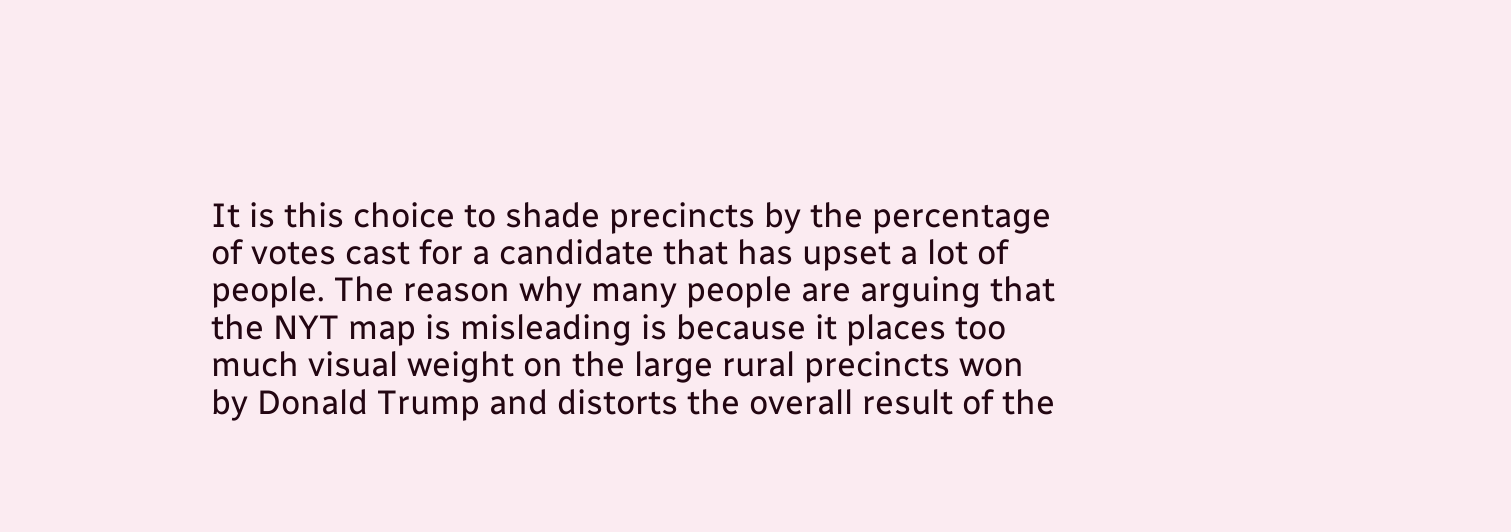It is this choice to shade precincts by the percentage of votes cast for a candidate that has upset a lot of people. The reason why many people are arguing that the NYT map is misleading is because it places too much visual weight on the large rural precincts won by Donald Trump and distorts the overall result of the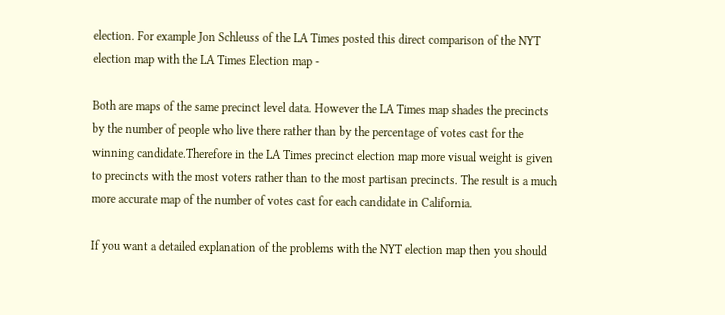election. For example Jon Schleuss of the LA Times posted this direct comparison of the NYT election map with the LA Times Election map -

Both are maps of the same precinct level data. However the LA Times map shades the precincts by the number of people who live there rather than by the percentage of votes cast for the winning candidate.Therefore in the LA Times precinct election map more visual weight is given to precincts with the most voters rather than to the most partisan precincts. The result is a much more accurate map of the number of votes cast for each candidate in California.

If you want a detailed explanation of the problems with the NYT election map then you should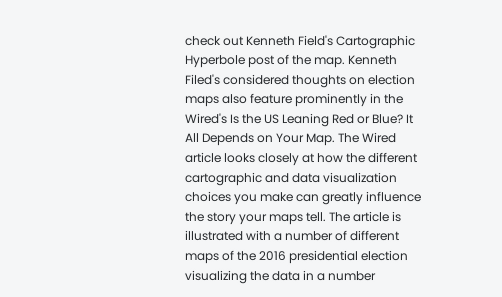check out Kenneth Field's Cartographic Hyperbole post of the map. Kenneth Filed's considered thoughts on election maps also feature prominently in the Wired's Is the US Leaning Red or Blue? It All Depends on Your Map. The Wired article looks closely at how the different cartographic and data visualization choices you make can greatly influence the story your maps tell. The article is illustrated with a number of different maps of the 2016 presidential election visualizing the data in a number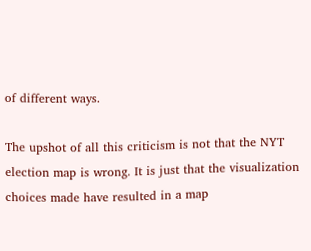of different ways.

The upshot of all this criticism is not that the NYT election map is wrong. It is just that the visualization choices made have resulted in a map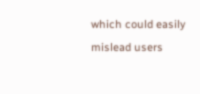which could easily mislead users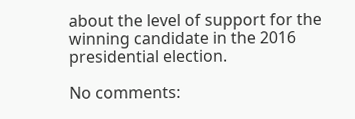about the level of support for the winning candidate in the 2016 presidential election.

No comments: